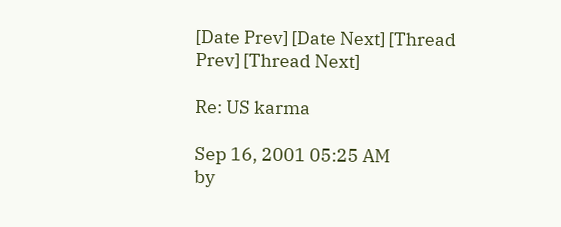[Date Prev] [Date Next] [Thread Prev] [Thread Next]

Re: US karma

Sep 16, 2001 05:25 AM
by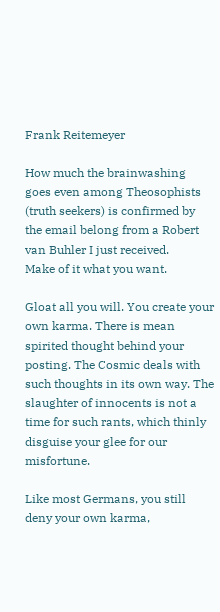Frank Reitemeyer

How much the brainwashing goes even among Theosophists (truth seekers) is confirmed by the email belong from a Robert van Buhler I just received.
Make of it what you want.

Gloat all you will. You create your own karma. There is mean spirited thought behind your posting. The Cosmic deals with such thoughts in its own way. The slaughter of innocents is not a time for such rants, which thinly disguise your glee for our misfortune.

Like most Germans, you still deny your own karma,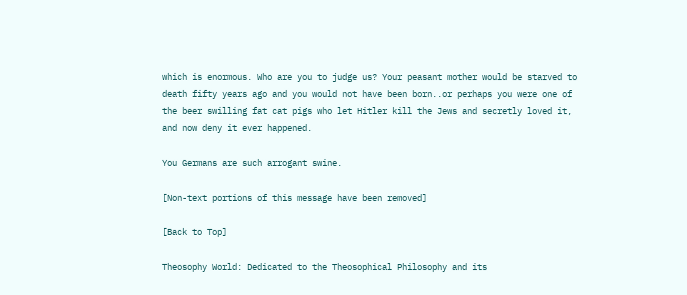which is enormous. Who are you to judge us? Your peasant mother would be starved to death fifty years ago and you would not have been born..or perhaps you were one of the beer swilling fat cat pigs who let Hitler kill the Jews and secretly loved it, and now deny it ever happened.

You Germans are such arrogant swine.

[Non-text portions of this message have been removed]

[Back to Top]

Theosophy World: Dedicated to the Theosophical Philosophy and its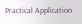Practical Application